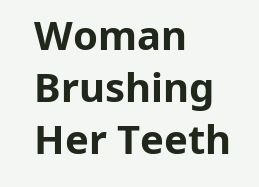Woman Brushing Her Teeth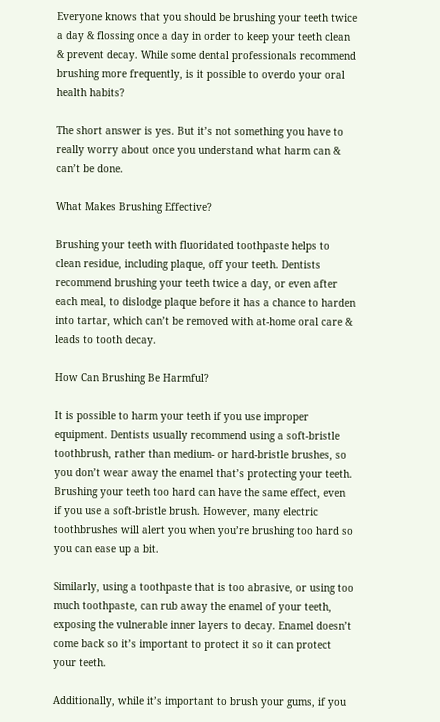Everyone knows that you should be brushing your teeth twice a day & flossing once a day in order to keep your teeth clean & prevent decay. While some dental professionals recommend brushing more frequently, is it possible to overdo your oral health habits?

The short answer is yes. But it’s not something you have to really worry about once you understand what harm can & can’t be done.

What Makes Brushing Effective?

Brushing your teeth with fluoridated toothpaste helps to clean residue, including plaque, off your teeth. Dentists recommend brushing your teeth twice a day, or even after each meal, to dislodge plaque before it has a chance to harden into tartar, which can’t be removed with at-home oral care & leads to tooth decay.

How Can Brushing Be Harmful?

It is possible to harm your teeth if you use improper equipment. Dentists usually recommend using a soft-bristle toothbrush, rather than medium- or hard-bristle brushes, so you don’t wear away the enamel that’s protecting your teeth. Brushing your teeth too hard can have the same effect, even if you use a soft-bristle brush. However, many electric toothbrushes will alert you when you’re brushing too hard so you can ease up a bit.

Similarly, using a toothpaste that is too abrasive, or using too much toothpaste, can rub away the enamel of your teeth, exposing the vulnerable inner layers to decay. Enamel doesn’t come back so it’s important to protect it so it can protect your teeth.

Additionally, while it’s important to brush your gums, if you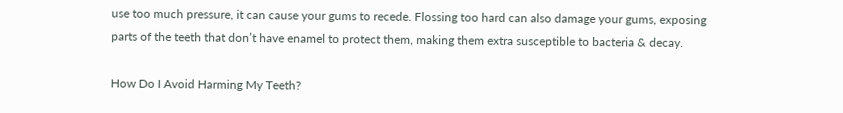use too much pressure, it can cause your gums to recede. Flossing too hard can also damage your gums, exposing parts of the teeth that don’t have enamel to protect them, making them extra susceptible to bacteria & decay.

How Do I Avoid Harming My Teeth?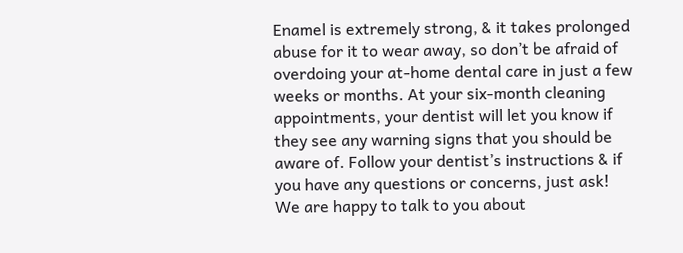Enamel is extremely strong, & it takes prolonged abuse for it to wear away, so don’t be afraid of overdoing your at-home dental care in just a few weeks or months. At your six-month cleaning appointments, your dentist will let you know if they see any warning signs that you should be aware of. Follow your dentist’s instructions & if you have any questions or concerns, just ask! We are happy to talk to you about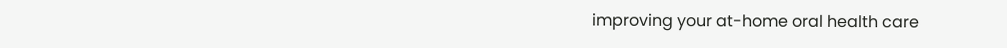improving your at-home oral health care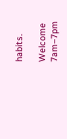habits.

Welcome 7am–7pm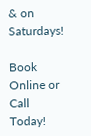& on Saturdays!

Book Online or Call Today!